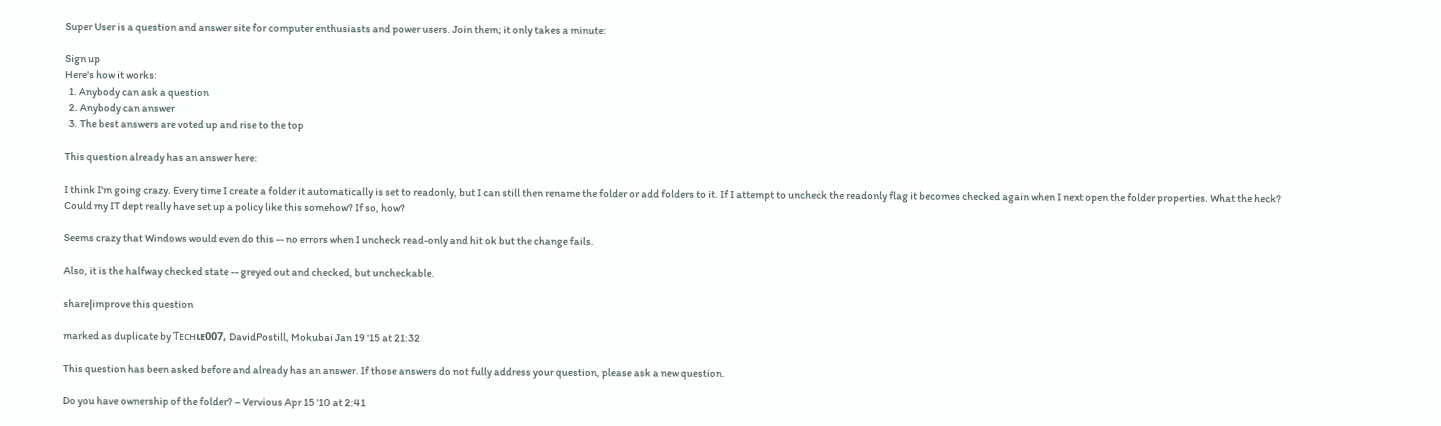Super User is a question and answer site for computer enthusiasts and power users. Join them; it only takes a minute:

Sign up
Here's how it works:
  1. Anybody can ask a question
  2. Anybody can answer
  3. The best answers are voted up and rise to the top

This question already has an answer here:

I think I'm going crazy. Every time I create a folder it automatically is set to readonly, but I can still then rename the folder or add folders to it. If I attempt to uncheck the readonly flag it becomes checked again when I next open the folder properties. What the heck? Could my IT dept really have set up a policy like this somehow? If so, how?

Seems crazy that Windows would even do this -- no errors when I uncheck read-only and hit ok but the change fails.

Also, it is the halfway checked state -- greyed out and checked, but uncheckable.

share|improve this question

marked as duplicate by Ƭᴇcʜιᴇ007, DavidPostill, Mokubai Jan 19 '15 at 21:32

This question has been asked before and already has an answer. If those answers do not fully address your question, please ask a new question.

Do you have ownership of the folder? – Vervious Apr 15 '10 at 2:41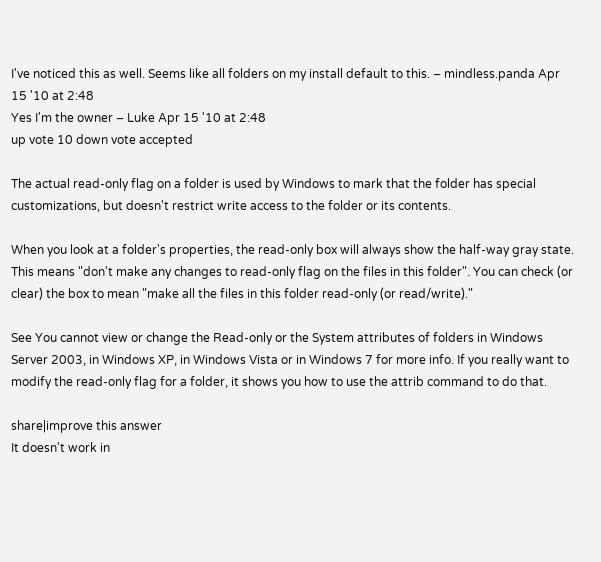I've noticed this as well. Seems like all folders on my install default to this. – mindless.panda Apr 15 '10 at 2:48
Yes I'm the owner – Luke Apr 15 '10 at 2:48
up vote 10 down vote accepted

The actual read-only flag on a folder is used by Windows to mark that the folder has special customizations, but doesn't restrict write access to the folder or its contents.

When you look at a folder's properties, the read-only box will always show the half-way gray state. This means "don't make any changes to read-only flag on the files in this folder". You can check (or clear) the box to mean "make all the files in this folder read-only (or read/write)."

See You cannot view or change the Read-only or the System attributes of folders in Windows Server 2003, in Windows XP, in Windows Vista or in Windows 7 for more info. If you really want to modify the read-only flag for a folder, it shows you how to use the attrib command to do that.

share|improve this answer
It doesn't work in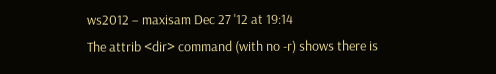ws2012 – maxisam Dec 27 '12 at 19:14
The attrib <dir> command (with no -r) shows there is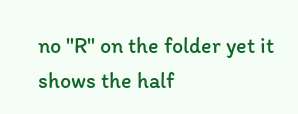no "R" on the folder yet it shows the half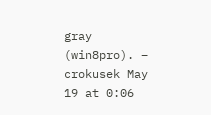gray (win8pro). – crokusek May 19 at 0:06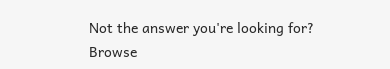Not the answer you're looking for? Browse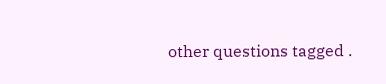other questions tagged .